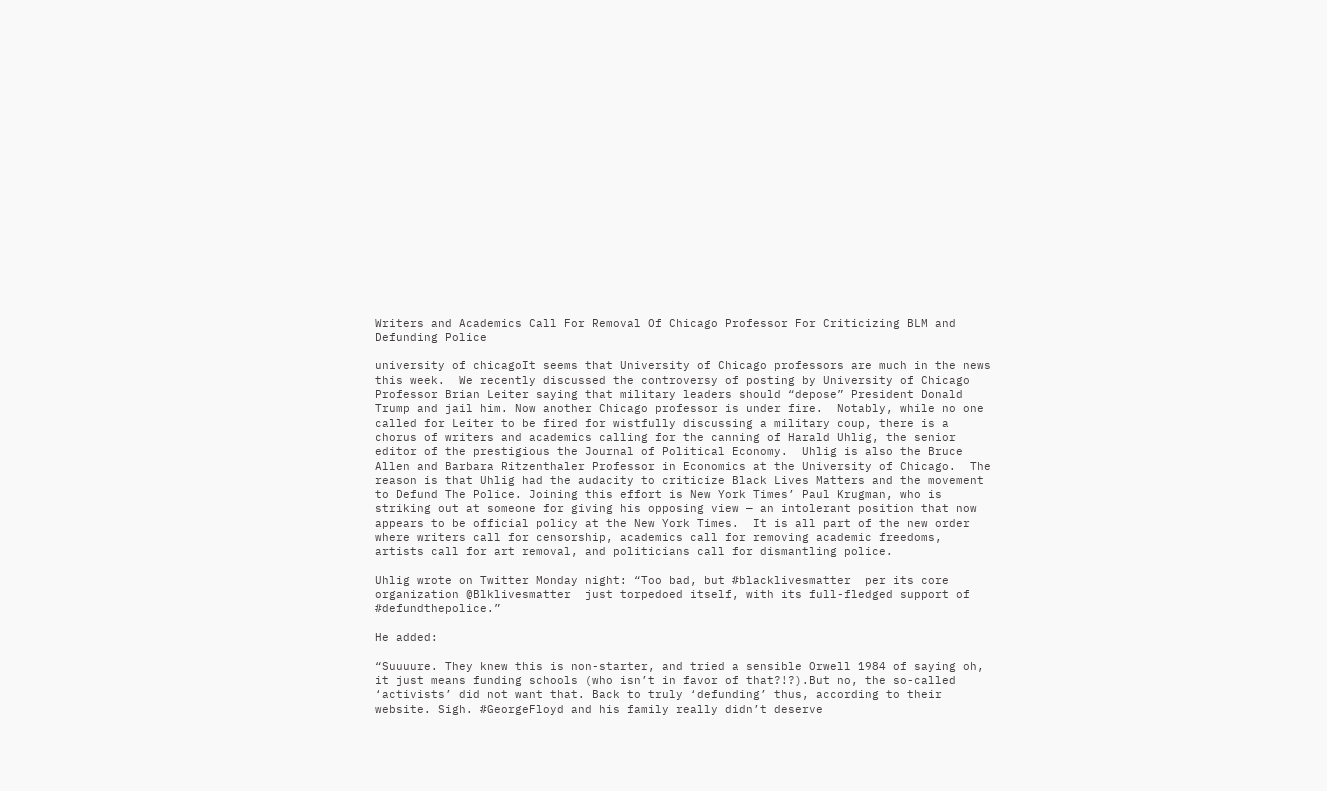Writers and Academics Call For Removal Of Chicago Professor For Criticizing BLM and Defunding Police

university of chicagoIt seems that University of Chicago professors are much in the news this week.  We recently discussed the controversy of posting by University of Chicago Professor Brian Leiter saying that military leaders should “depose” President Donald Trump and jail him. Now another Chicago professor is under fire.  Notably, while no one called for Leiter to be fired for wistfully discussing a military coup, there is a chorus of writers and academics calling for the canning of Harald Uhlig, the senior editor of the prestigious the Journal of Political Economy.  Uhlig is also the Bruce Allen and Barbara Ritzenthaler Professor in Economics at the University of Chicago.  The reason is that Uhlig had the audacity to criticize Black Lives Matters and the movement to Defund The Police. Joining this effort is New York Times’ Paul Krugman, who is striking out at someone for giving his opposing view — an intolerant position that now appears to be official policy at the New York Times.  It is all part of the new order where writers call for censorship, academics call for removing academic freedoms, artists call for art removal, and politicians call for dismantling police.

Uhlig wrote on Twitter Monday night: “Too bad, but #blacklivesmatter  per its core organization @Blklivesmatter  just torpedoed itself, with its full-fledged support of #defundthepolice.”

He added:

“Suuuure. They knew this is non-starter, and tried a sensible Orwell 1984 of saying oh, it just means funding schools (who isn’t in favor of that?!?).But no, the so-called ‘activists’ did not want that. Back to truly ‘defunding’ thus, according to their website. Sigh. #GeorgeFloyd and his family really didn’t deserve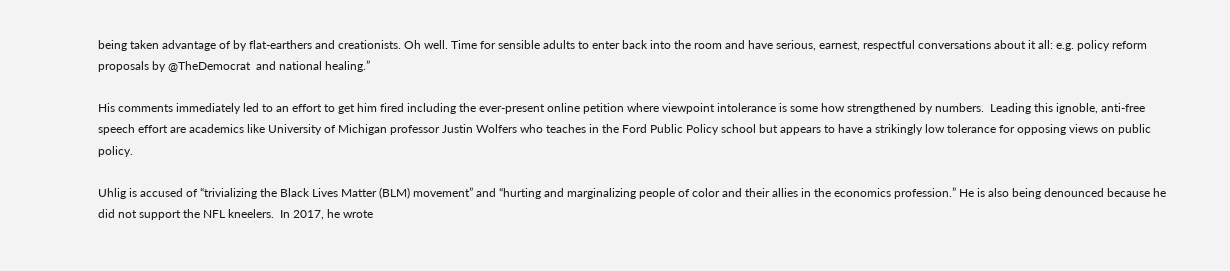being taken advantage of by flat-earthers and creationists. Oh well. Time for sensible adults to enter back into the room and have serious, earnest, respectful conversations about it all: e.g. policy reform proposals by @TheDemocrat  and national healing.”

His comments immediately led to an effort to get him fired including the ever-present online petition where viewpoint intolerance is some how strengthened by numbers.  Leading this ignoble, anti-free speech effort are academics like University of Michigan professor Justin Wolfers who teaches in the Ford Public Policy school but appears to have a strikingly low tolerance for opposing views on public policy.

Uhlig is accused of “trivializing the Black Lives Matter (BLM) movement” and “hurting and marginalizing people of color and their allies in the economics profession.” He is also being denounced because he did not support the NFL kneelers.  In 2017, he wrote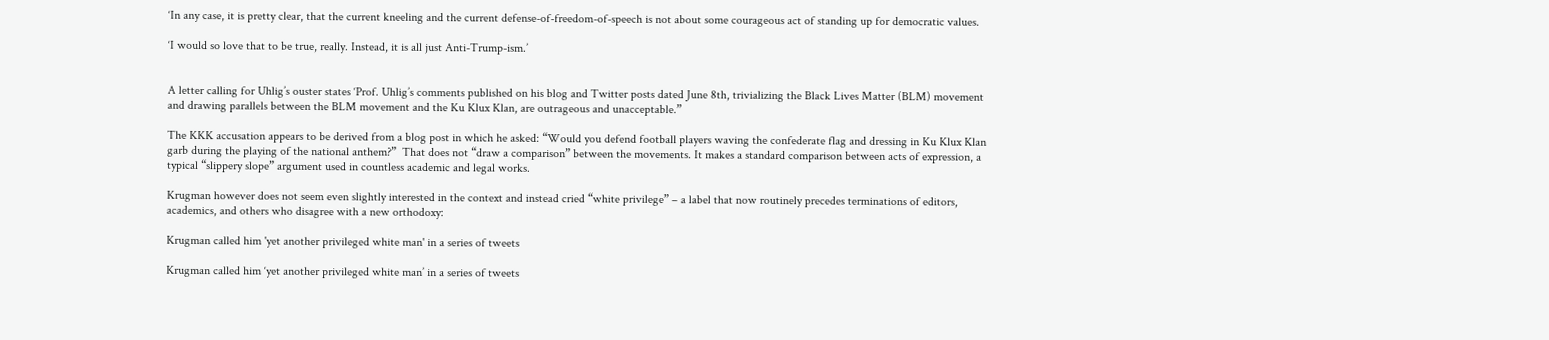‘In any case, it is pretty clear, that the current kneeling and the current defense-of-freedom-of-speech is not about some courageous act of standing up for democratic values.

‘I would so love that to be true, really. Instead, it is all just Anti-Trump-ism.’


A letter calling for Uhlig’s ouster states ‘Prof. Uhlig’s comments published on his blog and Twitter posts dated June 8th, trivializing the Black Lives Matter (BLM) movement and drawing parallels between the BLM movement and the Ku Klux Klan, are outrageous and unacceptable.”

The KKK accusation appears to be derived from a blog post in which he asked: “Would you defend football players waving the confederate flag and dressing in Ku Klux Klan garb during the playing of the national anthem?”  That does not “draw a comparison” between the movements. It makes a standard comparison between acts of expression, a typical “slippery slope” argument used in countless academic and legal works.

Krugman however does not seem even slightly interested in the context and instead cried “white privilege” – a label that now routinely precedes terminations of editors, academics, and others who disagree with a new orthodoxy:

Krugman called him 'yet another privileged white man' in a series of tweets

Krugman called him ‘yet another privileged white man’ in a series of tweets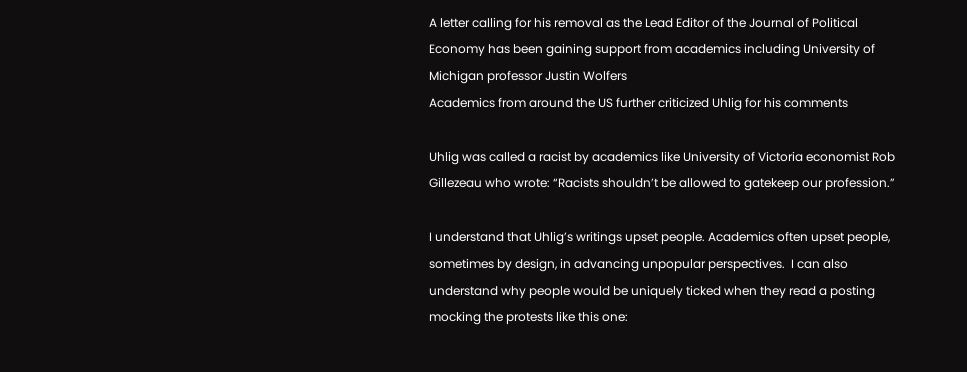A letter calling for his removal as the Lead Editor of the Journal of Political Economy has been gaining support from academics including University of Michigan professor Justin Wolfers
Academics from around the US further criticized Uhlig for his comments

Uhlig was called a racist by academics like University of Victoria economist Rob Gillezeau who wrote: “Racists shouldn’t be allowed to gatekeep our profession.”

I understand that Uhlig’s writings upset people. Academics often upset people, sometimes by design, in advancing unpopular perspectives.  I can also understand why people would be uniquely ticked when they read a posting mocking the protests like this one: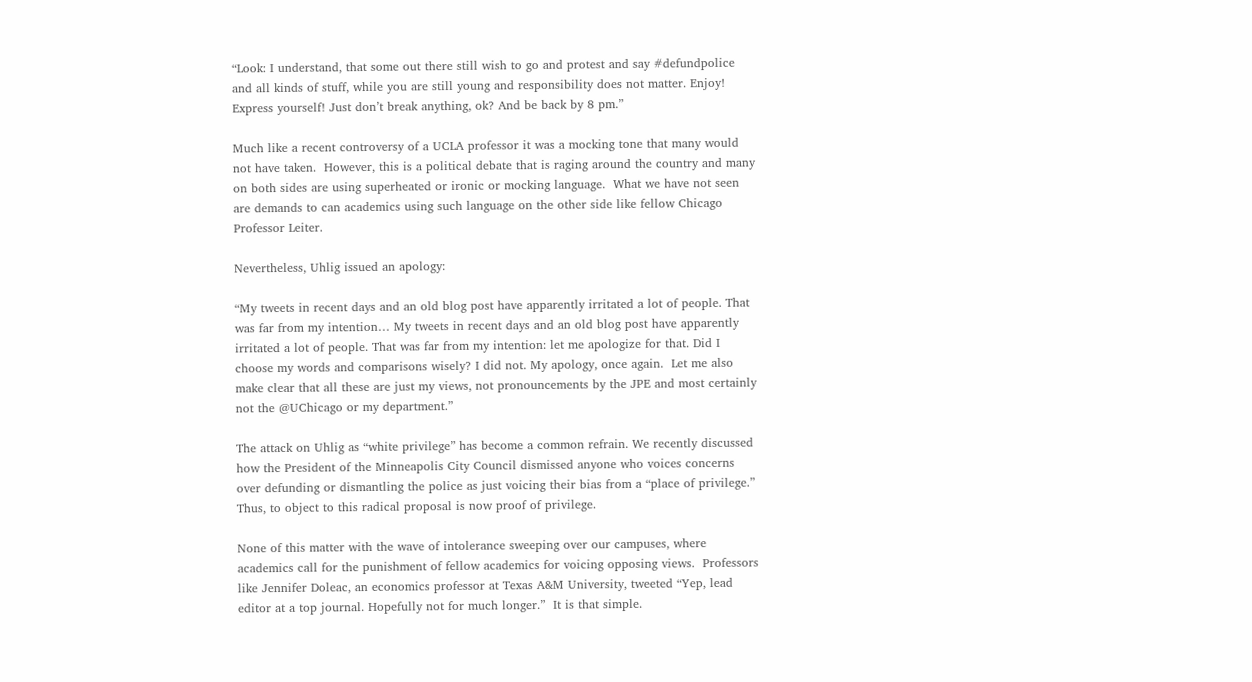“Look: I understand, that some out there still wish to go and protest and say #defundpolice and all kinds of stuff, while you are still young and responsibility does not matter. Enjoy! Express yourself! Just don’t break anything, ok? And be back by 8 pm.”

Much like a recent controversy of a UCLA professor it was a mocking tone that many would not have taken.  However, this is a political debate that is raging around the country and many on both sides are using superheated or ironic or mocking language.  What we have not seen are demands to can academics using such language on the other side like fellow Chicago Professor Leiter.

Nevertheless, Uhlig issued an apology:

“My tweets in recent days and an old blog post have apparently irritated a lot of people. That was far from my intention… My tweets in recent days and an old blog post have apparently irritated a lot of people. That was far from my intention: let me apologize for that. Did I choose my words and comparisons wisely? I did not. My apology, once again.  Let me also make clear that all these are just my views, not pronouncements by the JPE and most certainly not the @UChicago or my department.”

The attack on Uhlig as “white privilege” has become a common refrain. We recently discussed how the President of the Minneapolis City Council dismissed anyone who voices concerns over defunding or dismantling the police as just voicing their bias from a “place of privilege.”   Thus, to object to this radical proposal is now proof of privilege.

None of this matter with the wave of intolerance sweeping over our campuses, where academics call for the punishment of fellow academics for voicing opposing views.  Professors like Jennifer Doleac, an economics professor at Texas A&M University, tweeted “Yep, lead editor at a top journal. Hopefully not for much longer.”  It is that simple.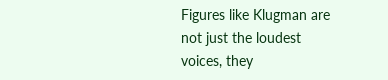Figures like Klugman are not just the loudest voices, they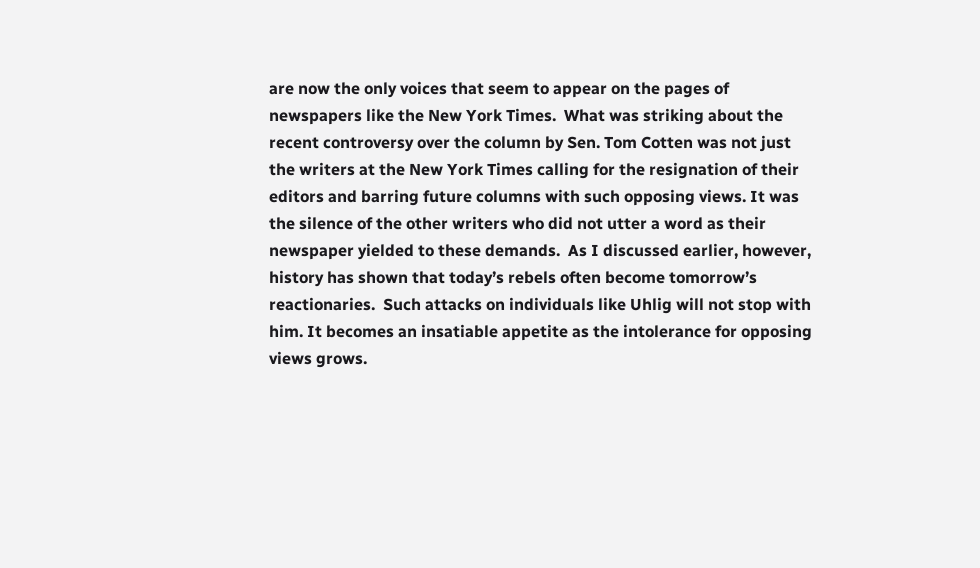are now the only voices that seem to appear on the pages of newspapers like the New York Times.  What was striking about the recent controversy over the column by Sen. Tom Cotten was not just the writers at the New York Times calling for the resignation of their editors and barring future columns with such opposing views. It was the silence of the other writers who did not utter a word as their newspaper yielded to these demands.  As I discussed earlier, however, history has shown that today’s rebels often become tomorrow’s reactionaries.  Such attacks on individuals like Uhlig will not stop with him. It becomes an insatiable appetite as the intolerance for opposing views grows.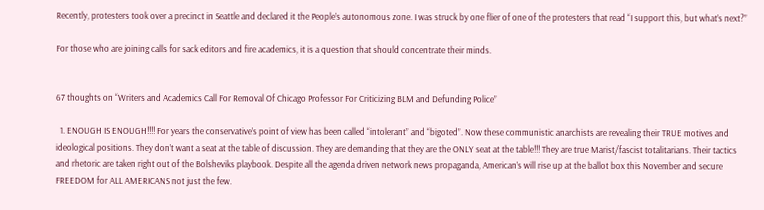Recently, protesters took over a precinct in Seattle and declared it the People’s autonomous zone. I was struck by one flier of one of the protesters that read “I support this, but what’s next?”

For those who are joining calls for sack editors and fire academics, it is a question that should concentrate their minds.


67 thoughts on “Writers and Academics Call For Removal Of Chicago Professor For Criticizing BLM and Defunding Police”

  1. ENOUGH IS ENOUGH!!!! For years the conservative’s point of view has been called “intolerant” and “bigoted”. Now these communistic anarchists are revealing their TRUE motives and ideological positions. They don’t want a seat at the table of discussion. They are demanding that they are the ONLY seat at the table!!! They are true Marist/fascist totalitarians. Their tactics and rhetoric are taken right out of the Bolsheviks playbook. Despite all the agenda driven network news propaganda, American’s will rise up at the ballot box this November and secure FREEDOM for ALL AMERICANS not just the few.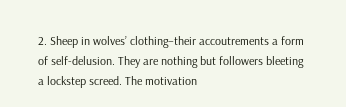2. Sheep in wolves’ clothing–their accoutrements a form of self-delusion. They are nothing but followers bleeting a lockstep screed. The motivation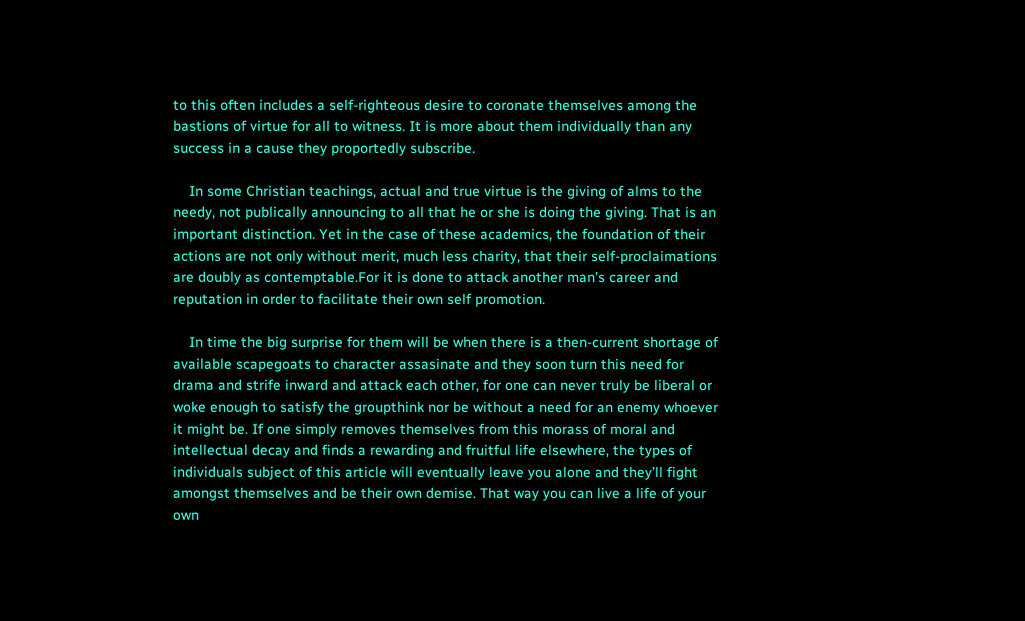to this often includes a self-righteous desire to coronate themselves among the bastions of virtue for all to witness. It is more about them individually than any success in a cause they proportedly subscribe.

    In some Christian teachings, actual and true virtue is the giving of alms to the needy, not publically announcing to all that he or she is doing the giving. That is an important distinction. Yet in the case of these academics, the foundation of their actions are not only without merit, much less charity, that their self-proclaimations are doubly as contemptable.For it is done to attack another man’s career and reputation in order to facilitate their own self promotion.

    In time the big surprise for them will be when there is a then-current shortage of available scapegoats to character assasinate and they soon turn this need for drama and strife inward and attack each other, for one can never truly be liberal or woke enough to satisfy the groupthink nor be without a need for an enemy whoever it might be. If one simply removes themselves from this morass of moral and intellectual decay and finds a rewarding and fruitful life elsewhere, the types of individuals subject of this article will eventually leave you alone and they’ll fight amongst themselves and be their own demise. That way you can live a life of your own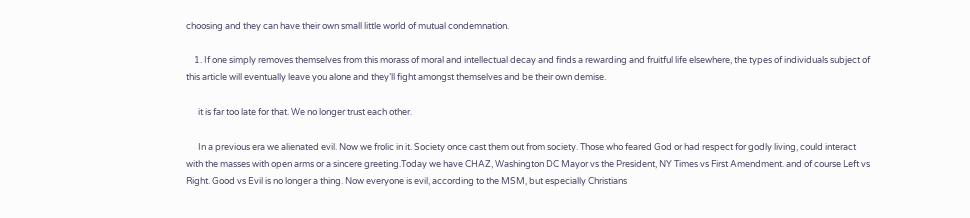choosing and they can have their own small little world of mutual condemnation.

    1. If one simply removes themselves from this morass of moral and intellectual decay and finds a rewarding and fruitful life elsewhere, the types of individuals subject of this article will eventually leave you alone and they’ll fight amongst themselves and be their own demise.

      it is far too late for that. We no longer trust each other.

      In a previous era we alienated evil. Now we frolic in it. Society once cast them out from society. Those who feared God or had respect for godly living, could interact with the masses with open arms or a sincere greeting.Today we have CHAZ, Washington DC Mayor vs the President, NY Times vs First Amendment. and of course Left vs Right. Good vs Evil is no longer a thing. Now everyone is evil, according to the MSM, but especially Christians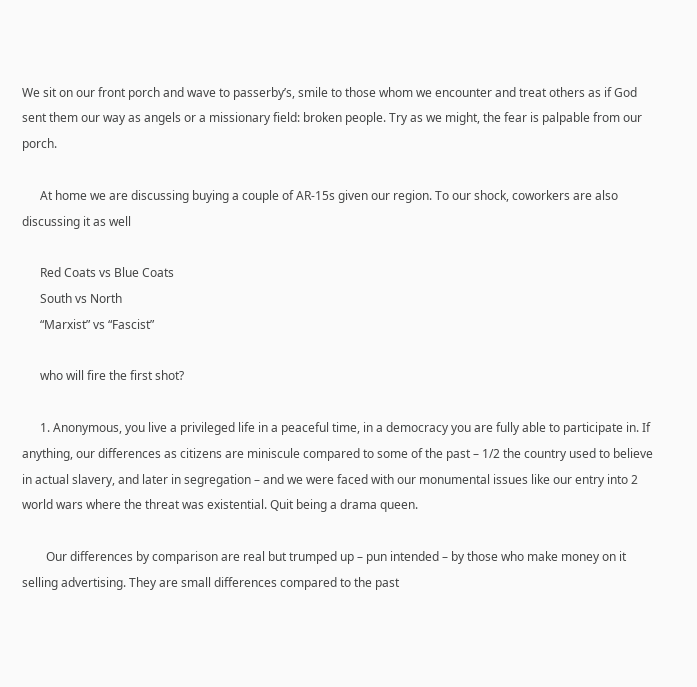We sit on our front porch and wave to passerby’s, smile to those whom we encounter and treat others as if God sent them our way as angels or a missionary field: broken people. Try as we might, the fear is palpable from our porch.

      At home we are discussing buying a couple of AR-15s given our region. To our shock, coworkers are also discussing it as well

      Red Coats vs Blue Coats
      South vs North
      “Marxist” vs “Fascist”

      who will fire the first shot?

      1. Anonymous, you live a privileged life in a peaceful time, in a democracy you are fully able to participate in. If anything, our differences as citizens are miniscule compared to some of the past – 1/2 the country used to believe in actual slavery, and later in segregation – and we were faced with our monumental issues like our entry into 2 world wars where the threat was existential. Quit being a drama queen.

        Our differences by comparison are real but trumped up – pun intended – by those who make money on it selling advertising. They are small differences compared to the past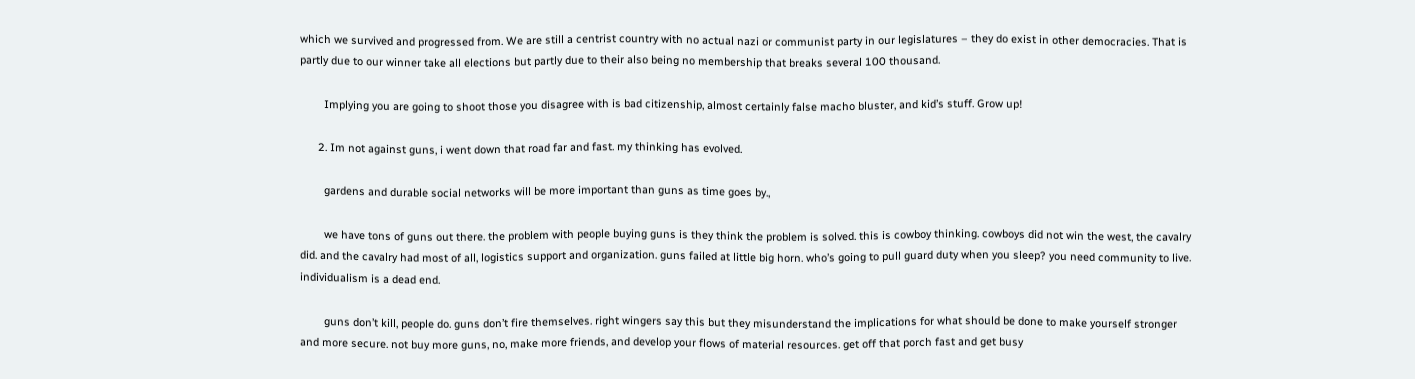which we survived and progressed from. We are still a centrist country with no actual nazi or communist party in our legislatures – they do exist in other democracies. That is partly due to our winner take all elections but partly due to their also being no membership that breaks several 100 thousand.

        Implying you are going to shoot those you disagree with is bad citizenship, almost certainly false macho bluster, and kid’s stuff. Grow up!

      2. Im not against guns, i went down that road far and fast. my thinking has evolved.

        gardens and durable social networks will be more important than guns as time goes by.,

        we have tons of guns out there. the problem with people buying guns is they think the problem is solved. this is cowboy thinking. cowboys did not win the west, the cavalry did. and the cavalry had most of all, logistics support and organization. guns failed at little big horn. who’s going to pull guard duty when you sleep? you need community to live. individualism is a dead end.

        guns don’t kill, people do. guns don’t fire themselves. right wingers say this but they misunderstand the implications for what should be done to make yourself stronger and more secure. not buy more guns, no, make more friends, and develop your flows of material resources. get off that porch fast and get busy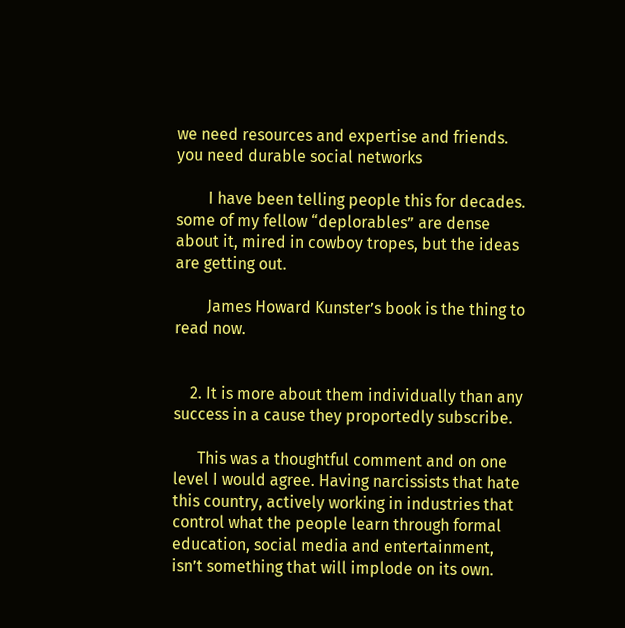we need resources and expertise and friends. you need durable social networks

        I have been telling people this for decades. some of my fellow “deplorables” are dense about it, mired in cowboy tropes, but the ideas are getting out.

        James Howard Kunster’s book is the thing to read now.


    2. It is more about them individually than any success in a cause they proportedly subscribe.

      This was a thoughtful comment and on one level I would agree. Having narcissists that hate this country, actively working in industries that control what the people learn through formal education, social media and entertainment, isn’t something that will implode on its own.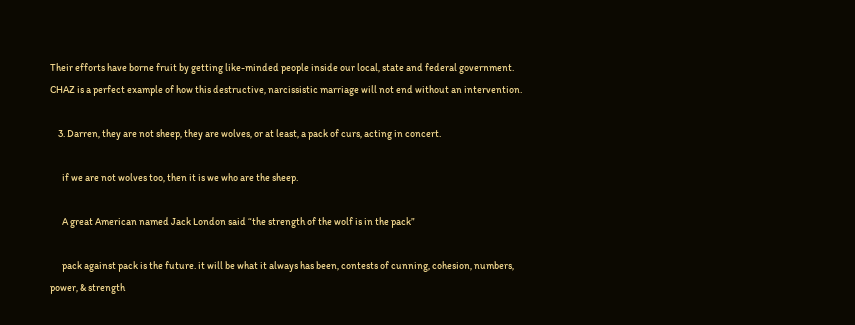Their efforts have borne fruit by getting like-minded people inside our local, state and federal government. CHAZ is a perfect example of how this destructive, narcissistic marriage will not end without an intervention.

    3. Darren, they are not sheep, they are wolves, or at least, a pack of curs, acting in concert.

      if we are not wolves too, then it is we who are the sheep.

      A great American named Jack London said “the strength of the wolf is in the pack”

      pack against pack is the future. it will be what it always has been, contests of cunning, cohesion, numbers, power, & strength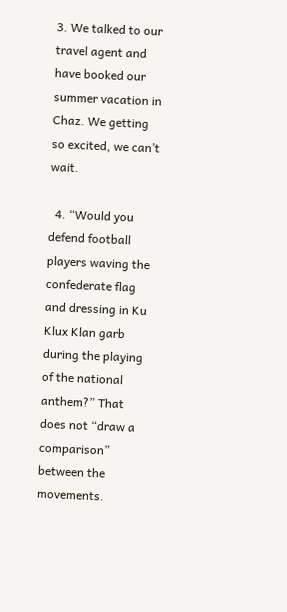3. We talked to our travel agent and have booked our summer vacation in Chaz. We getting so excited, we can’t wait.

  4. “Would you defend football players waving the confederate flag and dressing in Ku Klux Klan garb during the playing of the national anthem?” That does not “draw a comparison” between the movements.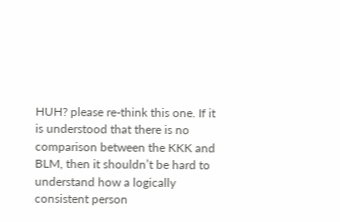HUH? please re-think this one. If it is understood that there is no comparison between the KKK and BLM, then it shouldn’t be hard to understand how a logically consistent person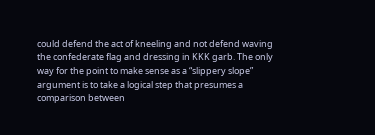could defend the act of kneeling and not defend waving the confederate flag and dressing in KKK garb. The only way for the point to make sense as a “slippery slope” argument is to take a logical step that presumes a comparison between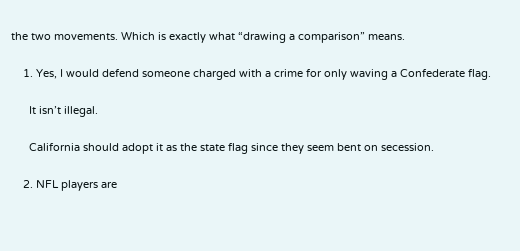the two movements. Which is exactly what “drawing a comparison” means.

    1. Yes, I would defend someone charged with a crime for only waving a Confederate flag.

      It isn’t illegal.

      California should adopt it as the state flag since they seem bent on secession.

    2. NFL players are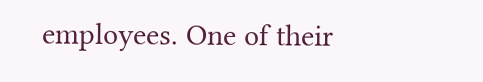employees. One of their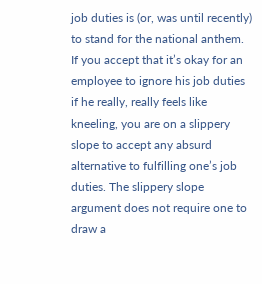job duties is (or, was until recently) to stand for the national anthem. If you accept that it’s okay for an employee to ignore his job duties if he really, really feels like kneeling, you are on a slippery slope to accept any absurd alternative to fulfilling one’s job duties. The slippery slope argument does not require one to draw a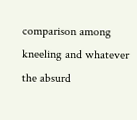comparison among kneeling and whatever the absurd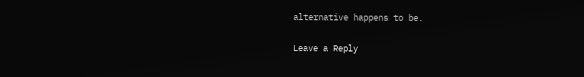alternative happens to be.

Leave a Reply